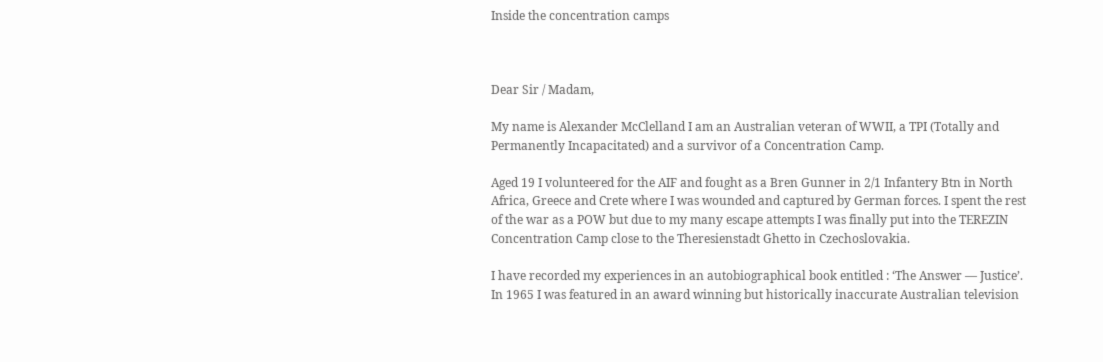Inside the concentration camps



Dear Sir / Madam,

My name is Alexander McClelland I am an Australian veteran of WWII, a TPI (Totally and Permanently Incapacitated) and a survivor of a Concentration Camp.

Aged 19 I volunteered for the AIF and fought as a Bren Gunner in 2/1 Infantery Btn in North Africa, Greece and Crete where I was wounded and captured by German forces. I spent the rest of the war as a POW but due to my many escape attempts I was finally put into the TEREZIN Concentration Camp close to the Theresienstadt Ghetto in Czechoslovakia.

I have recorded my experiences in an autobiographical book entitled : ‘The Answer — Justice’. In 1965 I was featured in an award winning but historically inaccurate Australian television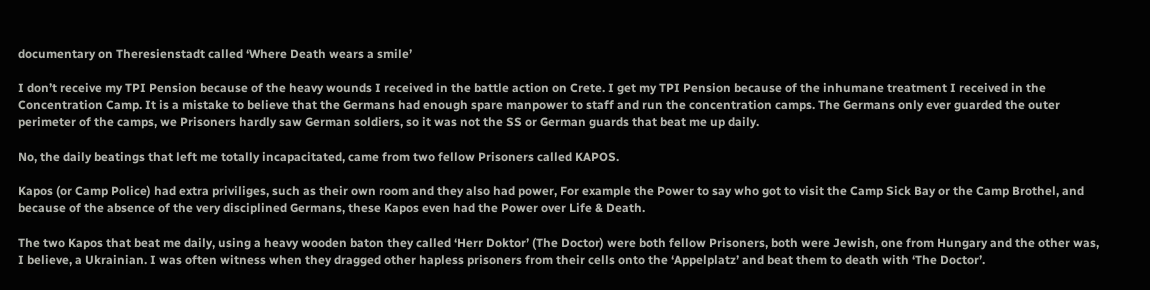documentary on Theresienstadt called ‘Where Death wears a smile’

I don’t receive my TPI Pension because of the heavy wounds I received in the battle action on Crete. I get my TPI Pension because of the inhumane treatment I received in the Concentration Camp. It is a mistake to believe that the Germans had enough spare manpower to staff and run the concentration camps. The Germans only ever guarded the outer perimeter of the camps, we Prisoners hardly saw German soldiers, so it was not the SS or German guards that beat me up daily.

No, the daily beatings that left me totally incapacitated, came from two fellow Prisoners called KAPOS.

Kapos (or Camp Police) had extra priviliges, such as their own room and they also had power, For example the Power to say who got to visit the Camp Sick Bay or the Camp Brothel, and because of the absence of the very disciplined Germans, these Kapos even had the Power over Life & Death.

The two Kapos that beat me daily, using a heavy wooden baton they called ‘Herr Doktor’ (The Doctor) were both fellow Prisoners, both were Jewish, one from Hungary and the other was, I believe, a Ukrainian. I was often witness when they dragged other hapless prisoners from their cells onto the ‘Appelplatz’ and beat them to death with ‘The Doctor’.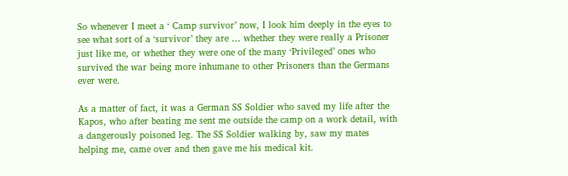So whenever I meet a ‘ Camp survivor’ now, I look him deeply in the eyes to see what sort of a ‘survivor’ they are … whether they were really a Prisoner just like me, or whether they were one of the many ‘Privileged’ ones who survived the war being more inhumane to other Prisoners than the Germans ever were.

As a matter of fact, it was a German SS Soldier who saved my life after the Kapos, who after beating me sent me outside the camp on a work detail, with a dangerously poisoned leg. The SS Soldier walking by, saw my mates helping me, came over and then gave me his medical kit.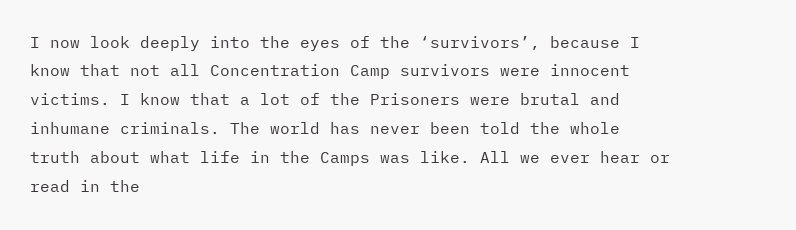I now look deeply into the eyes of the ‘survivors’, because I know that not all Concentration Camp survivors were innocent victims. I know that a lot of the Prisoners were brutal and inhumane criminals. The world has never been told the whole truth about what life in the Camps was like. All we ever hear or read in the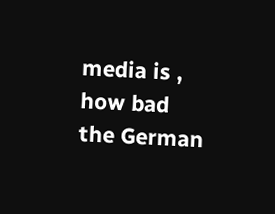media is , how bad the German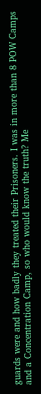guards were and how badly they treated their Prisoners. I was in more than 8 POW Camps and a Concentration Camp, so who would know the truth? Me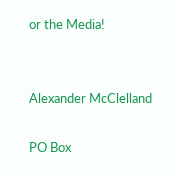or the Media!


Alexander McClelland

PO Box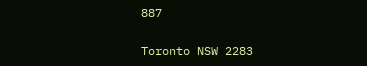887

Toronto NSW 2283